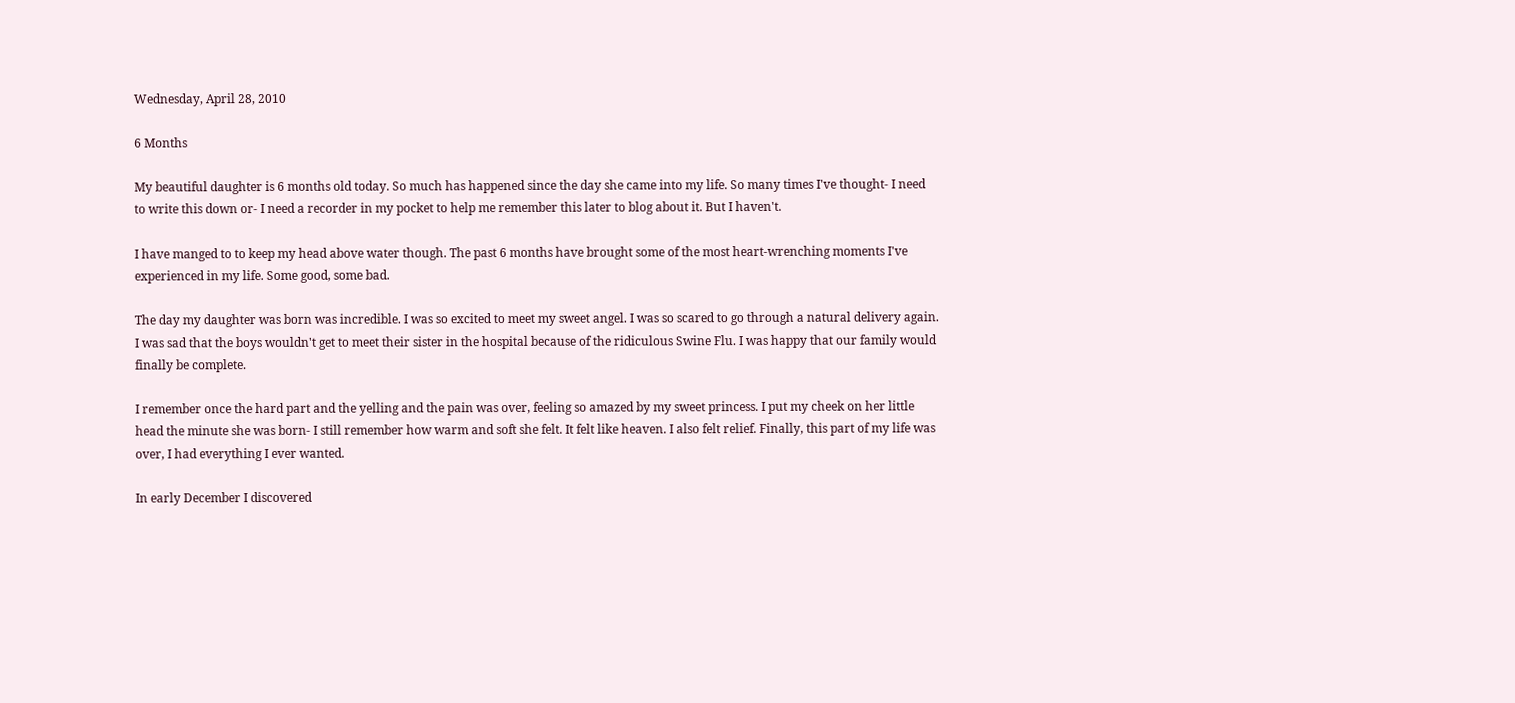Wednesday, April 28, 2010

6 Months

My beautiful daughter is 6 months old today. So much has happened since the day she came into my life. So many times I've thought- I need to write this down or- I need a recorder in my pocket to help me remember this later to blog about it. But I haven't.

I have manged to to keep my head above water though. The past 6 months have brought some of the most heart-wrenching moments I've experienced in my life. Some good, some bad.

The day my daughter was born was incredible. I was so excited to meet my sweet angel. I was so scared to go through a natural delivery again. I was sad that the boys wouldn't get to meet their sister in the hospital because of the ridiculous Swine Flu. I was happy that our family would finally be complete.

I remember once the hard part and the yelling and the pain was over, feeling so amazed by my sweet princess. I put my cheek on her little head the minute she was born- I still remember how warm and soft she felt. It felt like heaven. I also felt relief. Finally, this part of my life was over, I had everything I ever wanted.

In early December I discovered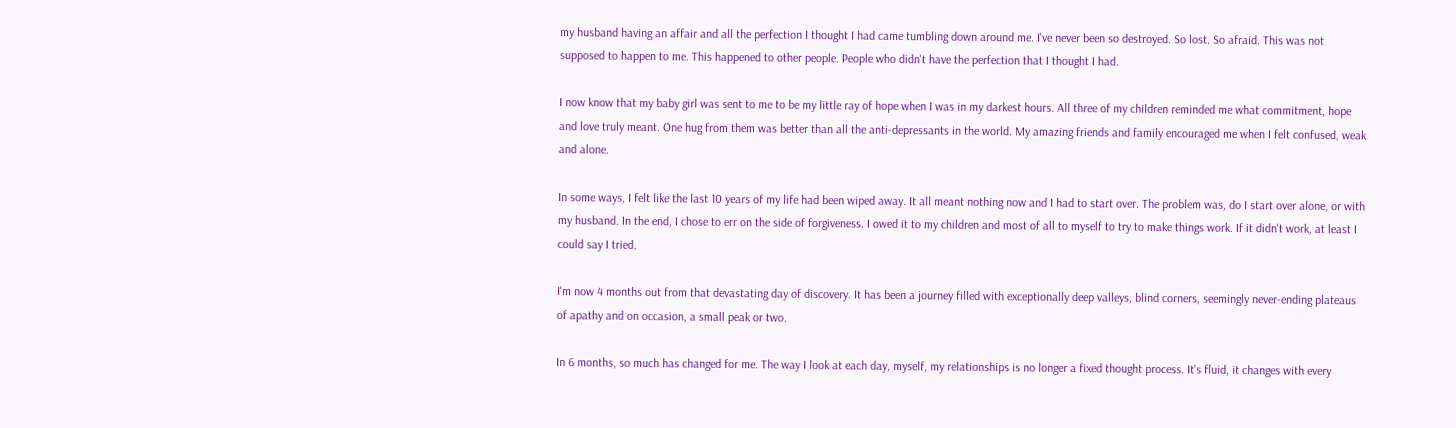my husband having an affair and all the perfection I thought I had came tumbling down around me. I've never been so destroyed. So lost. So afraid. This was not supposed to happen to me. This happened to other people. People who didn't have the perfection that I thought I had.

I now know that my baby girl was sent to me to be my little ray of hope when I was in my darkest hours. All three of my children reminded me what commitment, hope and love truly meant. One hug from them was better than all the anti-depressants in the world. My amazing friends and family encouraged me when I felt confused, weak and alone.

In some ways, I felt like the last 10 years of my life had been wiped away. It all meant nothing now and I had to start over. The problem was, do I start over alone, or with my husband. In the end, I chose to err on the side of forgiveness. I owed it to my children and most of all to myself to try to make things work. If it didn't work, at least I could say I tried.

I'm now 4 months out from that devastating day of discovery. It has been a journey filled with exceptionally deep valleys, blind corners, seemingly never-ending plateaus of apathy and on occasion, a small peak or two.

In 6 months, so much has changed for me. The way I look at each day, myself, my relationships is no longer a fixed thought process. It's fluid, it changes with every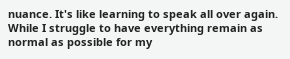nuance. It's like learning to speak all over again. While I struggle to have everything remain as normal as possible for my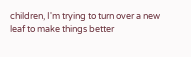children, I'm trying to turn over a new leaf to make things better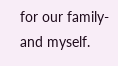for our family- and myself.